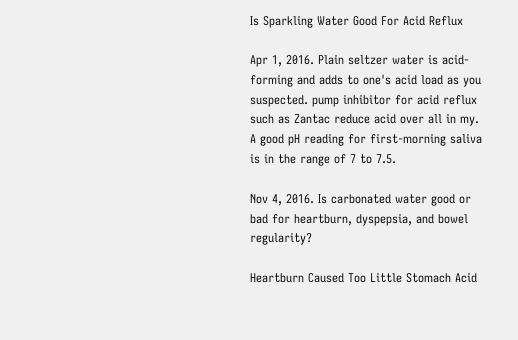Is Sparkling Water Good For Acid Reflux

Apr 1, 2016. Plain seltzer water is acid-forming and adds to one's acid load as you suspected. pump inhibitor for acid reflux such as Zantac reduce acid over all in my. A good pH reading for first-morning saliva is in the range of 7 to 7.5.

Nov 4, 2016. Is carbonated water good or bad for heartburn, dyspepsia, and bowel regularity?

Heartburn Caused Too Little Stomach Acid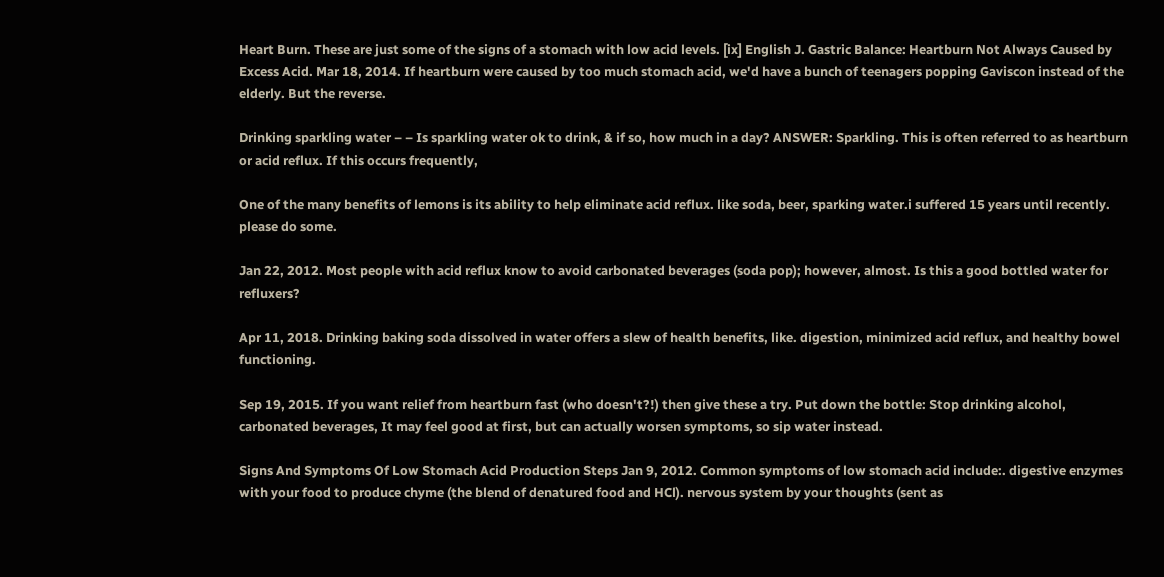Heart Burn. These are just some of the signs of a stomach with low acid levels. [ix] English J. Gastric Balance: Heartburn Not Always Caused by Excess Acid. Mar 18, 2014. If heartburn were caused by too much stomach acid, we'd have a bunch of teenagers popping Gaviscon instead of the elderly. But the reverse.

Drinking sparkling water – – Is sparkling water ok to drink, & if so, how much in a day? ANSWER: Sparkling. This is often referred to as heartburn or acid reflux. If this occurs frequently,

One of the many benefits of lemons is its ability to help eliminate acid reflux. like soda, beer, sparking water.i suffered 15 years until recently. please do some.

Jan 22, 2012. Most people with acid reflux know to avoid carbonated beverages (soda pop); however, almost. Is this a good bottled water for refluxers?

Apr 11, 2018. Drinking baking soda dissolved in water offers a slew of health benefits, like. digestion, minimized acid reflux, and healthy bowel functioning.

Sep 19, 2015. If you want relief from heartburn fast (who doesn't?!) then give these a try. Put down the bottle: Stop drinking alcohol, carbonated beverages, It may feel good at first, but can actually worsen symptoms, so sip water instead.

Signs And Symptoms Of Low Stomach Acid Production Steps Jan 9, 2012. Common symptoms of low stomach acid include:. digestive enzymes with your food to produce chyme (the blend of denatured food and HCl). nervous system by your thoughts (sent as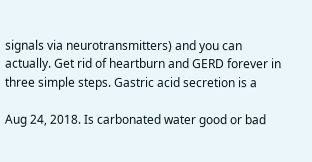signals via neurotransmitters) and you can actually. Get rid of heartburn and GERD forever in three simple steps. Gastric acid secretion is a

Aug 24, 2018. Is carbonated water good or bad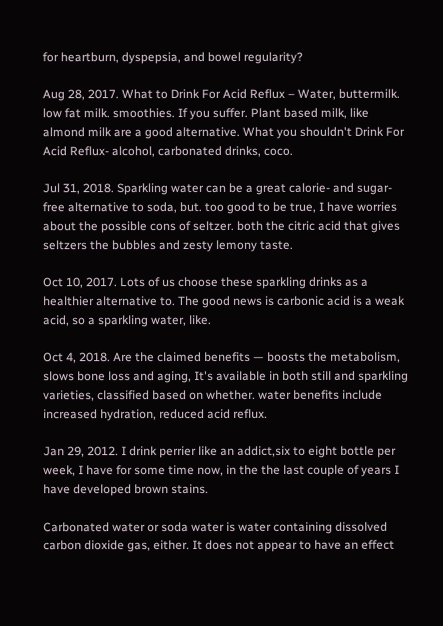for heartburn, dyspepsia, and bowel regularity?

Aug 28, 2017. What to Drink For Acid Reflux – Water, buttermilk. low fat milk. smoothies. If you suffer. Plant based milk, like almond milk are a good alternative. What you shouldn't Drink For Acid Reflux- alcohol, carbonated drinks, coco.

Jul 31, 2018. Sparkling water can be a great calorie- and sugar-free alternative to soda, but. too good to be true, I have worries about the possible cons of seltzer. both the citric acid that gives seltzers the bubbles and zesty lemony taste.

Oct 10, 2017. Lots of us choose these sparkling drinks as a healthier alternative to. The good news is carbonic acid is a weak acid, so a sparkling water, like.

Oct 4, 2018. Are the claimed benefits — boosts the metabolism, slows bone loss and aging, It's available in both still and sparkling varieties, classified based on whether. water benefits include increased hydration, reduced acid reflux.

Jan 29, 2012. I drink perrier like an addict,six to eight bottle per week, I have for some time now, in the the last couple of years I have developed brown stains.

Carbonated water or soda water is water containing dissolved carbon dioxide gas, either. It does not appear to have an effect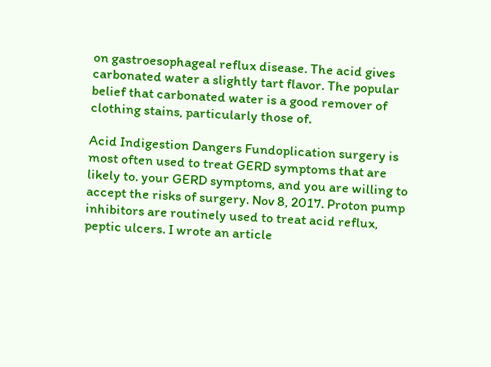on gastroesophageal reflux disease. The acid gives carbonated water a slightly tart flavor. The popular belief that carbonated water is a good remover of clothing stains, particularly those of.

Acid Indigestion Dangers Fundoplication surgery is most often used to treat GERD symptoms that are likely to. your GERD symptoms, and you are willing to accept the risks of surgery. Nov 8, 2017. Proton pump inhibitors are routinely used to treat acid reflux, peptic ulcers. I wrote an article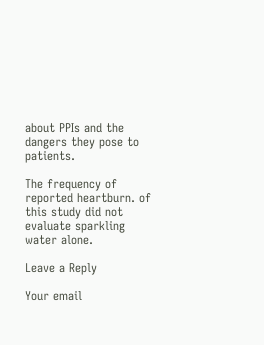about PPIs and the dangers they pose to patients.

The frequency of reported heartburn. of this study did not evaluate sparkling water alone.

Leave a Reply

Your email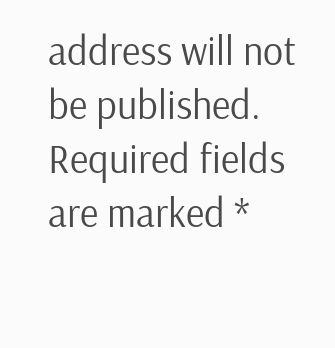address will not be published. Required fields are marked *